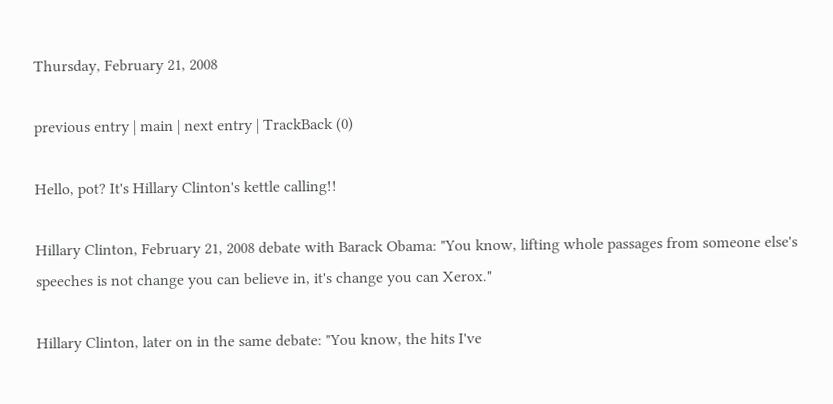Thursday, February 21, 2008

previous entry | main | next entry | TrackBack (0)

Hello, pot? It's Hillary Clinton's kettle calling!!

Hillary Clinton, February 21, 2008 debate with Barack Obama: "You know, lifting whole passages from someone else's speeches is not change you can believe in, it's change you can Xerox."

Hillary Clinton, later on in the same debate: "You know, the hits I've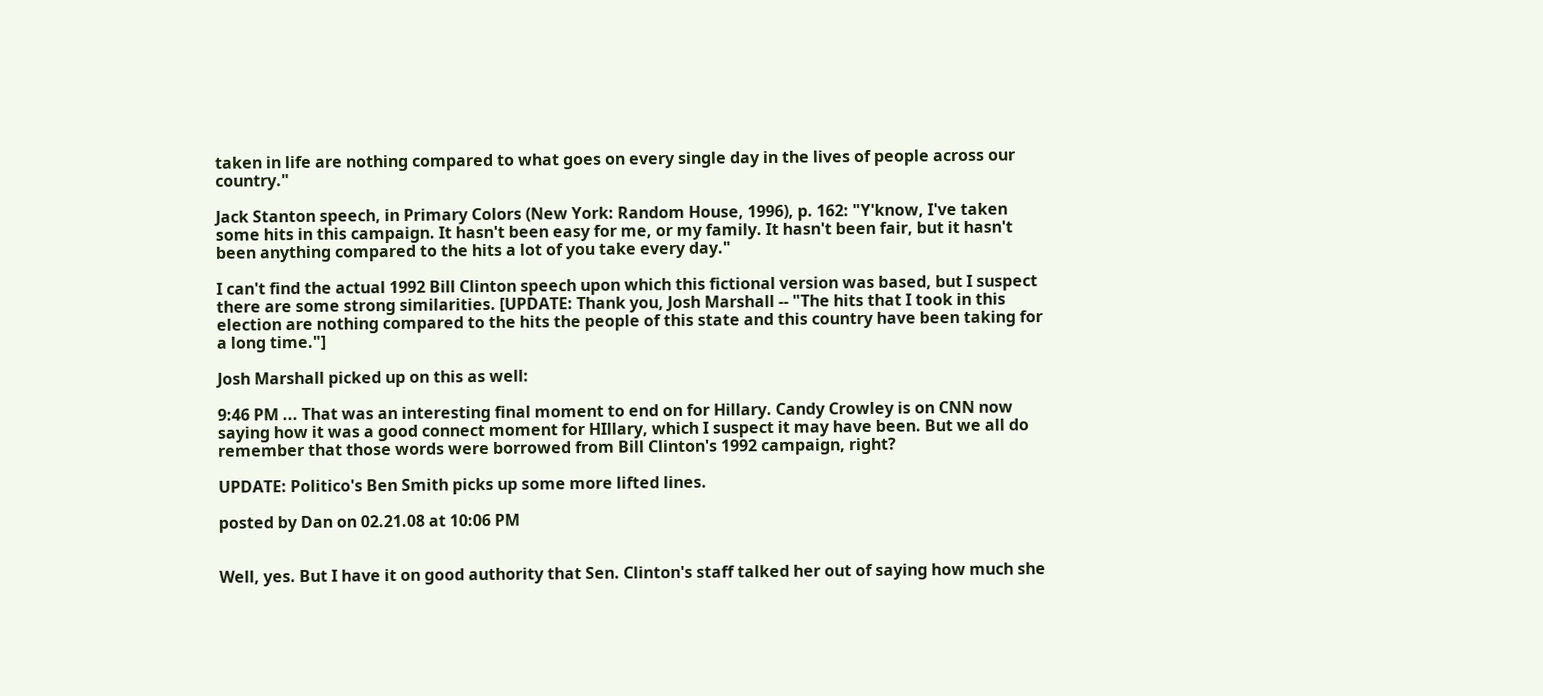taken in life are nothing compared to what goes on every single day in the lives of people across our country."

Jack Stanton speech, in Primary Colors (New York: Random House, 1996), p. 162: "Y'know, I've taken some hits in this campaign. It hasn't been easy for me, or my family. It hasn't been fair, but it hasn't been anything compared to the hits a lot of you take every day."

I can't find the actual 1992 Bill Clinton speech upon which this fictional version was based, but I suspect there are some strong similarities. [UPDATE: Thank you, Josh Marshall -- "The hits that I took in this election are nothing compared to the hits the people of this state and this country have been taking for a long time."]

Josh Marshall picked up on this as well:

9:46 PM ... That was an interesting final moment to end on for Hillary. Candy Crowley is on CNN now saying how it was a good connect moment for HIllary, which I suspect it may have been. But we all do remember that those words were borrowed from Bill Clinton's 1992 campaign, right?

UPDATE: Politico's Ben Smith picks up some more lifted lines.

posted by Dan on 02.21.08 at 10:06 PM


Well, yes. But I have it on good authority that Sen. Clinton's staff talked her out of saying how much she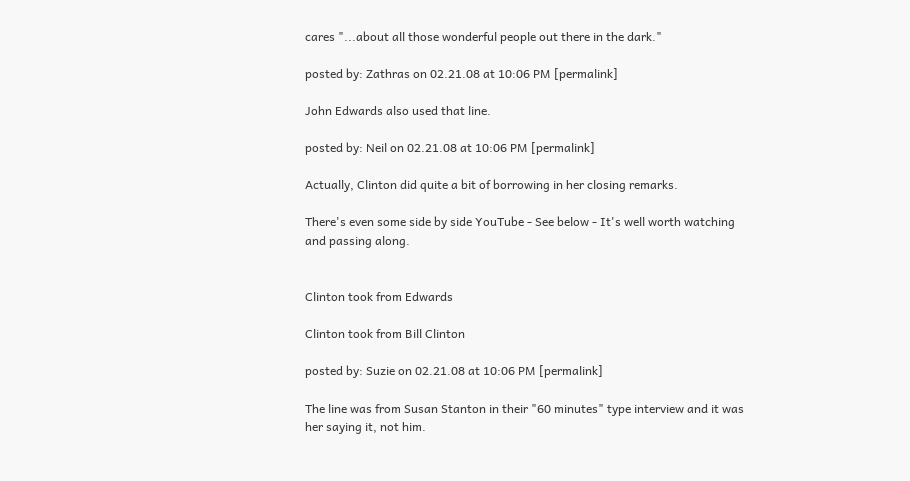cares "...about all those wonderful people out there in the dark."

posted by: Zathras on 02.21.08 at 10:06 PM [permalink]

John Edwards also used that line.

posted by: Neil on 02.21.08 at 10:06 PM [permalink]

Actually, Clinton did quite a bit of borrowing in her closing remarks.

There's even some side by side YouTube - See below - It's well worth watching and passing along.


Clinton took from Edwards

Clinton took from Bill Clinton

posted by: Suzie on 02.21.08 at 10:06 PM [permalink]

The line was from Susan Stanton in their "60 minutes" type interview and it was her saying it, not him.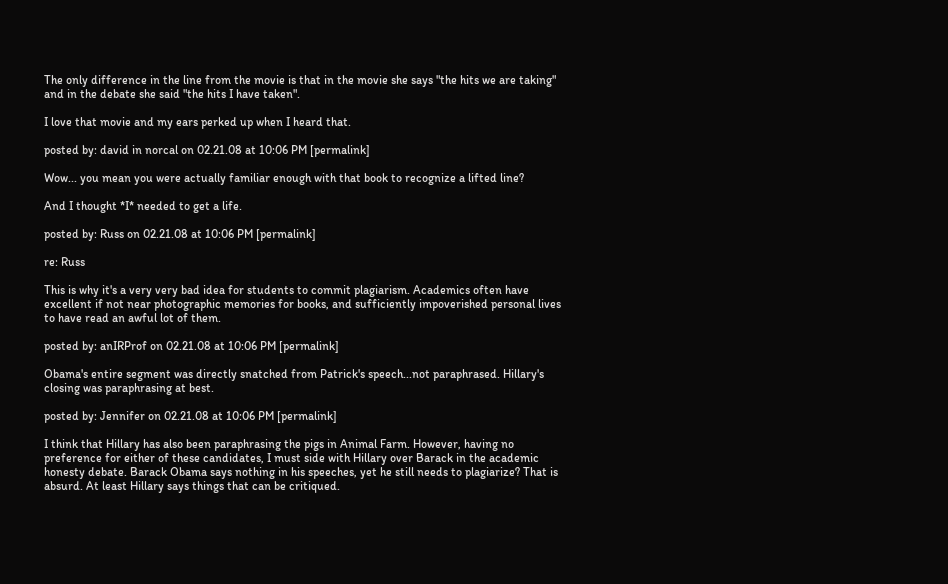The only difference in the line from the movie is that in the movie she says "the hits we are taking" and in the debate she said "the hits I have taken".

I love that movie and my ears perked up when I heard that.

posted by: david in norcal on 02.21.08 at 10:06 PM [permalink]

Wow... you mean you were actually familiar enough with that book to recognize a lifted line?

And I thought *I* needed to get a life.

posted by: Russ on 02.21.08 at 10:06 PM [permalink]

re: Russ

This is why it's a very very bad idea for students to commit plagiarism. Academics often have excellent if not near photographic memories for books, and sufficiently impoverished personal lives to have read an awful lot of them.

posted by: anIRProf on 02.21.08 at 10:06 PM [permalink]

Obama's entire segment was directly snatched from Patrick's speech...not paraphrased. Hillary's closing was paraphrasing at best.

posted by: Jennifer on 02.21.08 at 10:06 PM [permalink]

I think that Hillary has also been paraphrasing the pigs in Animal Farm. However, having no preference for either of these candidates, I must side with Hillary over Barack in the academic honesty debate. Barack Obama says nothing in his speeches, yet he still needs to plagiarize? That is absurd. At least Hillary says things that can be critiqued.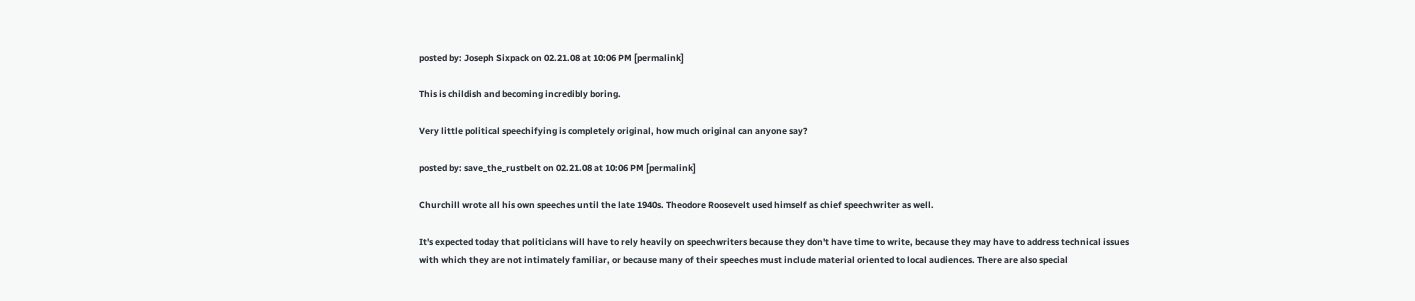posted by: Joseph Sixpack on 02.21.08 at 10:06 PM [permalink]

This is childish and becoming incredibly boring.

Very little political speechifying is completely original, how much original can anyone say?

posted by: save_the_rustbelt on 02.21.08 at 10:06 PM [permalink]

Churchill wrote all his own speeches until the late 1940s. Theodore Roosevelt used himself as chief speechwriter as well.

It's expected today that politicians will have to rely heavily on speechwriters because they don't have time to write, because they may have to address technical issues with which they are not intimately familiar, or because many of their speeches must include material oriented to local audiences. There are also special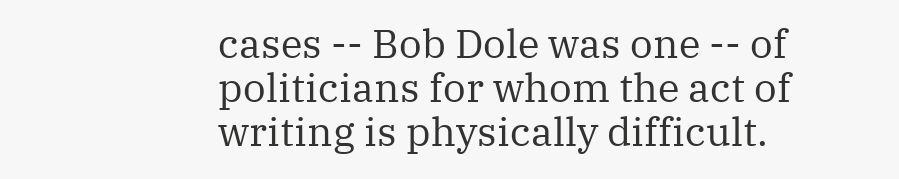cases -- Bob Dole was one -- of politicians for whom the act of writing is physically difficult.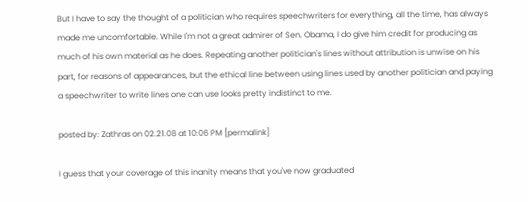But I have to say the thought of a politician who requires speechwriters for everything, all the time, has always made me uncomfortable. While I'm not a great admirer of Sen. Obama, I do give him credit for producing as much of his own material as he does. Repeating another politician's lines without attribution is unwise on his part, for reasons of appearances, but the ethical line between using lines used by another politician and paying a speechwriter to write lines one can use looks pretty indistinct to me.

posted by: Zathras on 02.21.08 at 10:06 PM [permalink]

I guess that your coverage of this inanity means that you've now graduated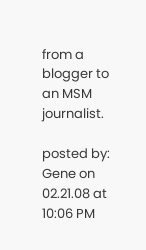from a blogger to an MSM journalist.

posted by: Gene on 02.21.08 at 10:06 PM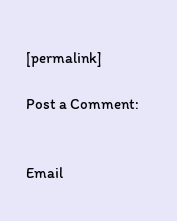[permalink]

Post a Comment:


Email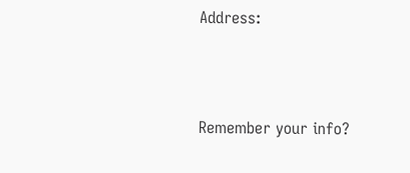Address:



Remember your info?